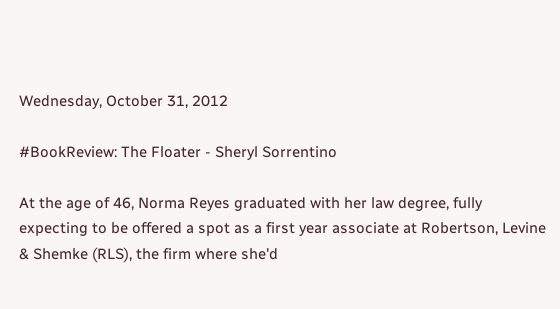Wednesday, October 31, 2012

#BookReview: The Floater - Sheryl Sorrentino

At the age of 46, Norma Reyes graduated with her law degree, fully expecting to be offered a spot as a first year associate at Robertson, Levine & Shemke (RLS), the firm where she'd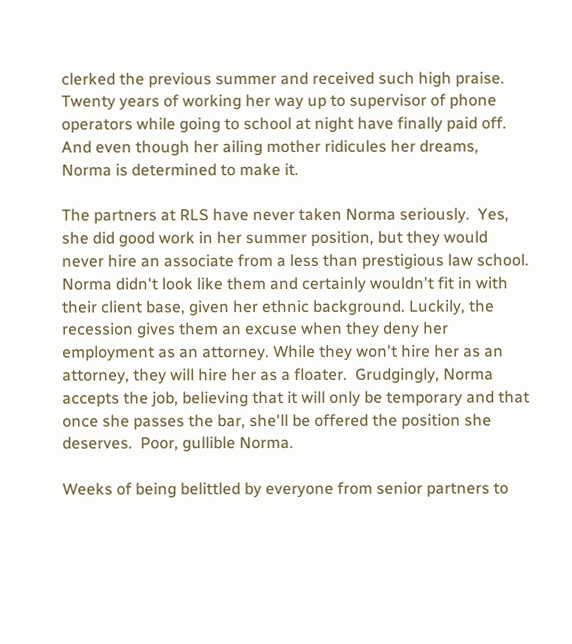clerked the previous summer and received such high praise.  Twenty years of working her way up to supervisor of phone operators while going to school at night have finally paid off.  And even though her ailing mother ridicules her dreams, Norma is determined to make it.

The partners at RLS have never taken Norma seriously.  Yes, she did good work in her summer position, but they would never hire an associate from a less than prestigious law school.  Norma didn't look like them and certainly wouldn't fit in with their client base, given her ethnic background. Luckily, the recession gives them an excuse when they deny her employment as an attorney. While they won't hire her as an attorney, they will hire her as a floater.  Grudgingly, Norma accepts the job, believing that it will only be temporary and that once she passes the bar, she'll be offered the position she deserves.  Poor, gullible Norma.

Weeks of being belittled by everyone from senior partners to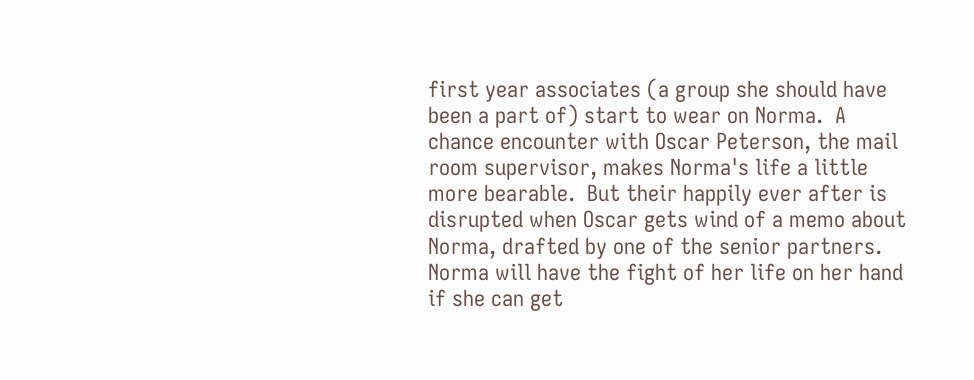first year associates (a group she should have been a part of) start to wear on Norma.  A chance encounter with Oscar Peterson, the mail room supervisor, makes Norma's life a little more bearable.  But their happily ever after is disrupted when Oscar gets wind of a memo about Norma, drafted by one of the senior partners.  Norma will have the fight of her life on her hand if she can get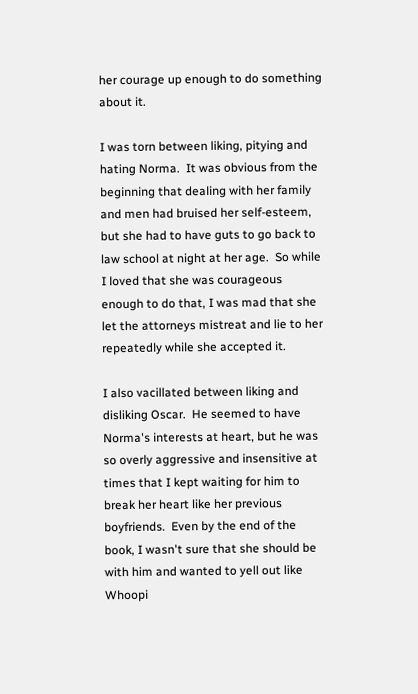her courage up enough to do something about it.

I was torn between liking, pitying and hating Norma.  It was obvious from the beginning that dealing with her family and men had bruised her self-esteem, but she had to have guts to go back to law school at night at her age.  So while I loved that she was courageous enough to do that, I was mad that she let the attorneys mistreat and lie to her repeatedly while she accepted it.

I also vacillated between liking and disliking Oscar.  He seemed to have Norma's interests at heart, but he was so overly aggressive and insensitive at times that I kept waiting for him to break her heart like her previous boyfriends.  Even by the end of the book, I wasn't sure that she should be with him and wanted to yell out like Whoopi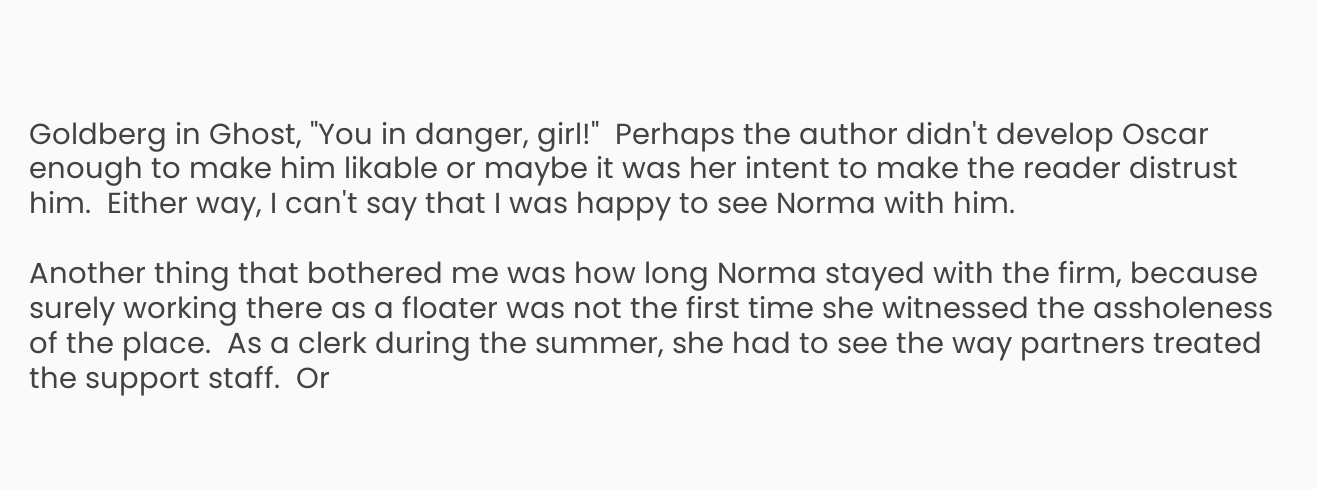Goldberg in Ghost, "You in danger, girl!"  Perhaps the author didn't develop Oscar enough to make him likable or maybe it was her intent to make the reader distrust him.  Either way, I can't say that I was happy to see Norma with him.

Another thing that bothered me was how long Norma stayed with the firm, because surely working there as a floater was not the first time she witnessed the assholeness of the place.  As a clerk during the summer, she had to see the way partners treated the support staff.  Or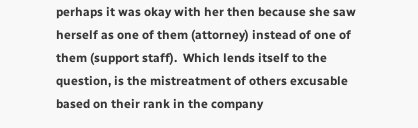perhaps it was okay with her then because she saw herself as one of them (attorney) instead of one of them (support staff).  Which lends itself to the question, is the mistreatment of others excusable based on their rank in the company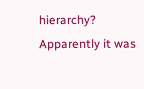hierarchy?  Apparently it was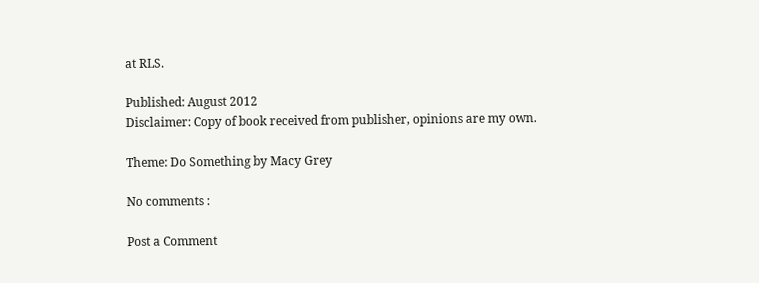at RLS.

Published: August 2012
Disclaimer: Copy of book received from publisher, opinions are my own.

Theme: Do Something by Macy Grey

No comments :

Post a Comment